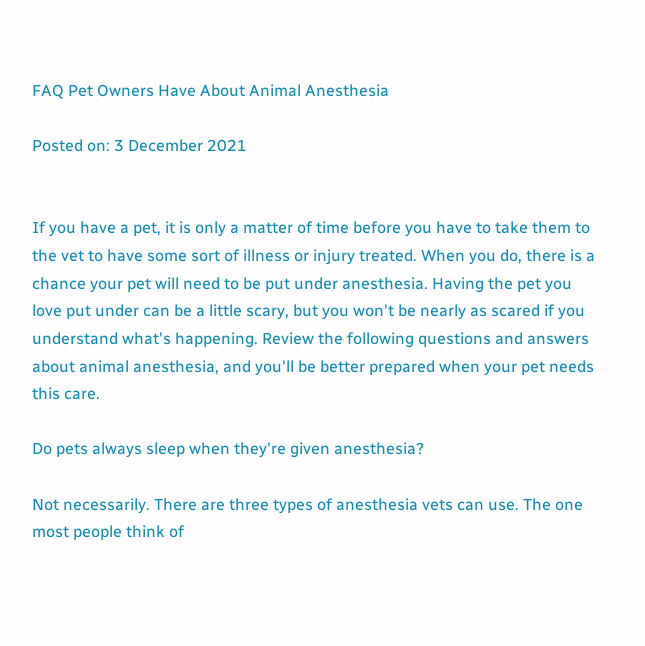FAQ Pet Owners Have About Animal Anesthesia

Posted on: 3 December 2021


If you have a pet, it is only a matter of time before you have to take them to the vet to have some sort of illness or injury treated. When you do, there is a chance your pet will need to be put under anesthesia. Having the pet you love put under can be a little scary, but you won't be nearly as scared if you understand what's happening. Review the following questions and answers about animal anesthesia, and you'll be better prepared when your pet needs this care.

Do pets always sleep when they're given anesthesia?

Not necessarily. There are three types of anesthesia vets can use. The one most people think of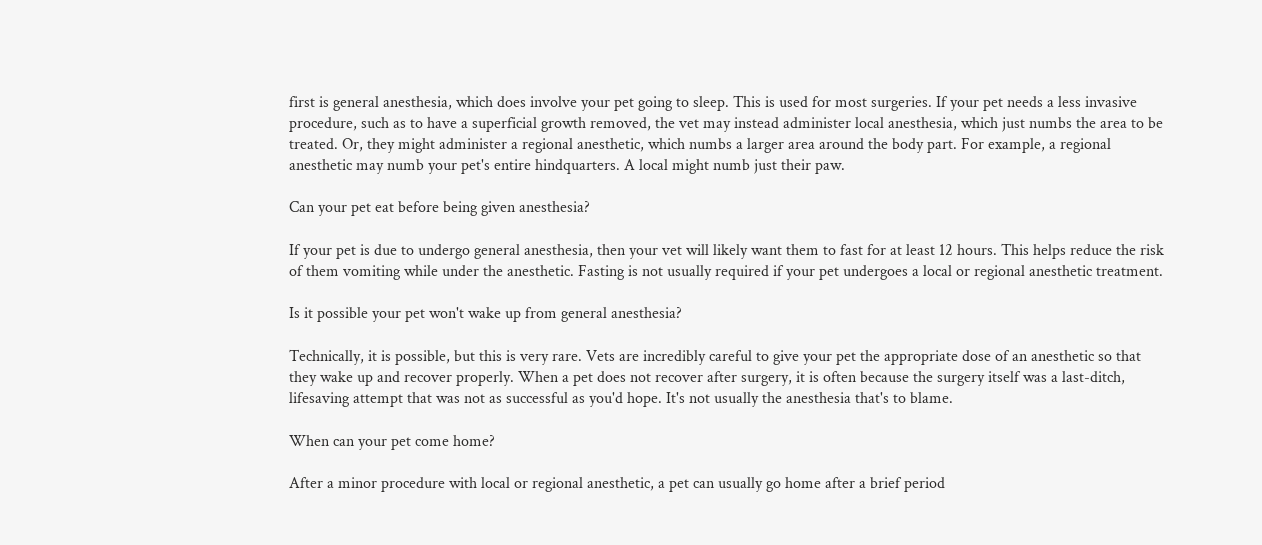first is general anesthesia, which does involve your pet going to sleep. This is used for most surgeries. If your pet needs a less invasive procedure, such as to have a superficial growth removed, the vet may instead administer local anesthesia, which just numbs the area to be treated. Or, they might administer a regional anesthetic, which numbs a larger area around the body part. For example, a regional anesthetic may numb your pet's entire hindquarters. A local might numb just their paw.

Can your pet eat before being given anesthesia?

If your pet is due to undergo general anesthesia, then your vet will likely want them to fast for at least 12 hours. This helps reduce the risk of them vomiting while under the anesthetic. Fasting is not usually required if your pet undergoes a local or regional anesthetic treatment.

Is it possible your pet won't wake up from general anesthesia?

Technically, it is possible, but this is very rare. Vets are incredibly careful to give your pet the appropriate dose of an anesthetic so that they wake up and recover properly. When a pet does not recover after surgery, it is often because the surgery itself was a last-ditch, lifesaving attempt that was not as successful as you'd hope. It's not usually the anesthesia that's to blame.

When can your pet come home?

After a minor procedure with local or regional anesthetic, a pet can usually go home after a brief period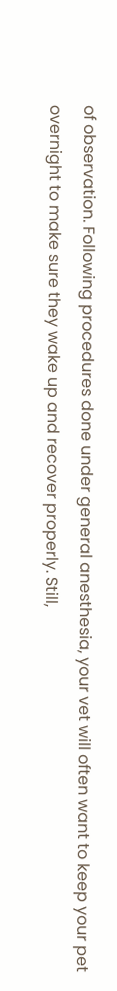of observation. Following procedures done under general anesthesia, your vet will often want to keep your pet overnight to make sure they wake up and recover properly. Still,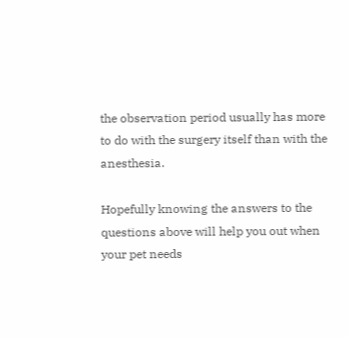the observation period usually has more to do with the surgery itself than with the anesthesia.

Hopefully knowing the answers to the questions above will help you out when your pet needs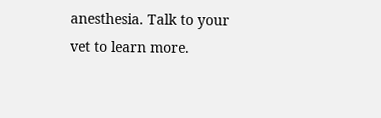anesthesia. Talk to your vet to learn more.